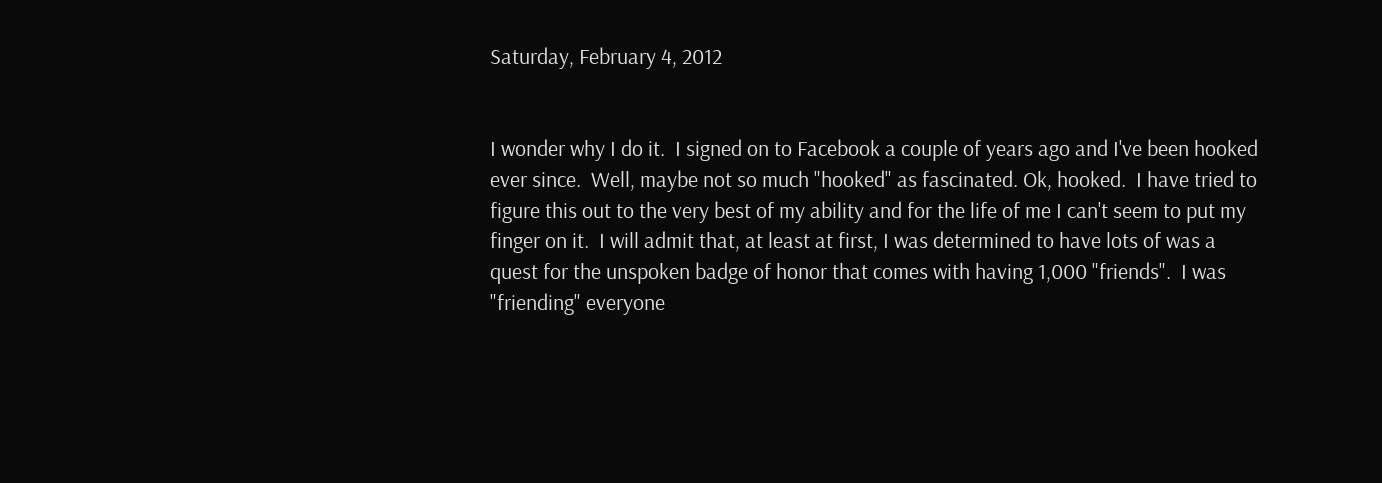Saturday, February 4, 2012


I wonder why I do it.  I signed on to Facebook a couple of years ago and I've been hooked ever since.  Well, maybe not so much "hooked" as fascinated. Ok, hooked.  I have tried to figure this out to the very best of my ability and for the life of me I can't seem to put my finger on it.  I will admit that, at least at first, I was determined to have lots of was a quest for the unspoken badge of honor that comes with having 1,000 "friends".  I was "friending" everyone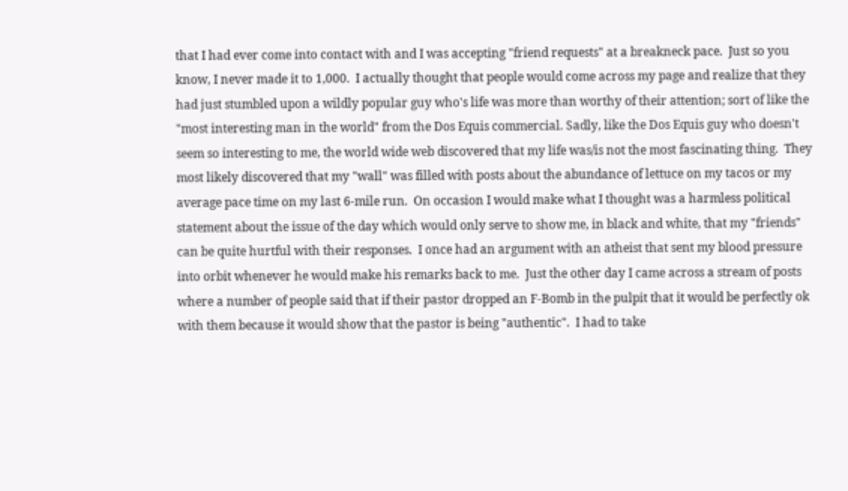that I had ever come into contact with and I was accepting "friend requests" at a breakneck pace.  Just so you know, I never made it to 1,000.  I actually thought that people would come across my page and realize that they had just stumbled upon a wildly popular guy who's life was more than worthy of their attention; sort of like the "most interesting man in the world" from the Dos Equis commercial. Sadly, like the Dos Equis guy who doesn't seem so interesting to me, the world wide web discovered that my life was/is not the most fascinating thing.  They most likely discovered that my "wall" was filled with posts about the abundance of lettuce on my tacos or my average pace time on my last 6-mile run.  On occasion I would make what I thought was a harmless political statement about the issue of the day which would only serve to show me, in black and white, that my "friends" can be quite hurtful with their responses.  I once had an argument with an atheist that sent my blood pressure into orbit whenever he would make his remarks back to me.  Just the other day I came across a stream of posts where a number of people said that if their pastor dropped an F-Bomb in the pulpit that it would be perfectly ok with them because it would show that the pastor is being "authentic".  I had to take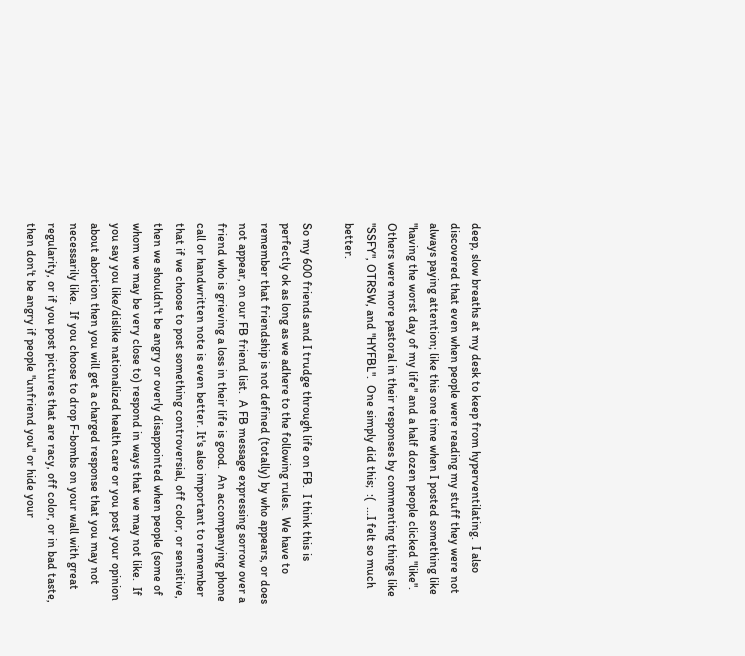deep, slow breaths at my desk to keep from hyperventilating.  I also discovered that even when people were reading my stuff they were not always paying attention; like this one time when I posted something like "having the worst day of my life" and a half dozen people clicked "like".  Others were more pastoral in their responses by commenting things like "SSFY", OTRSW, and "HYFBL".  One simply did this;  :(  ...I felt so much better.

So my 600 friends and I trudge through life on FB.  I think this is perfectly ok as long as we adhere to the following rules.  We have to remember that friendship is not defined (totally) by who appears, or does not appear, on our FB friend list.  A FB message expressing sorrow over a friend who is grieving a loss in their life is good.  An accompanying phone call or handwritten note is even better. It's also important to remember that if we choose to post something controversial, off color, or sensitive, then we shouldn't be angry or overly disappointed when people (some of whom we may be very close to) respond in ways that we may not like.  If you say you like/dislike nationalized health care or you post your opinion about abortion then you will get a charged response that you may not necessarily like.  If you choose to drop F-bombs on your wall with great regularity, or if you post pictures that are racy, off color, or in bad taste, then don't be angry if people "unfriend you" or hide your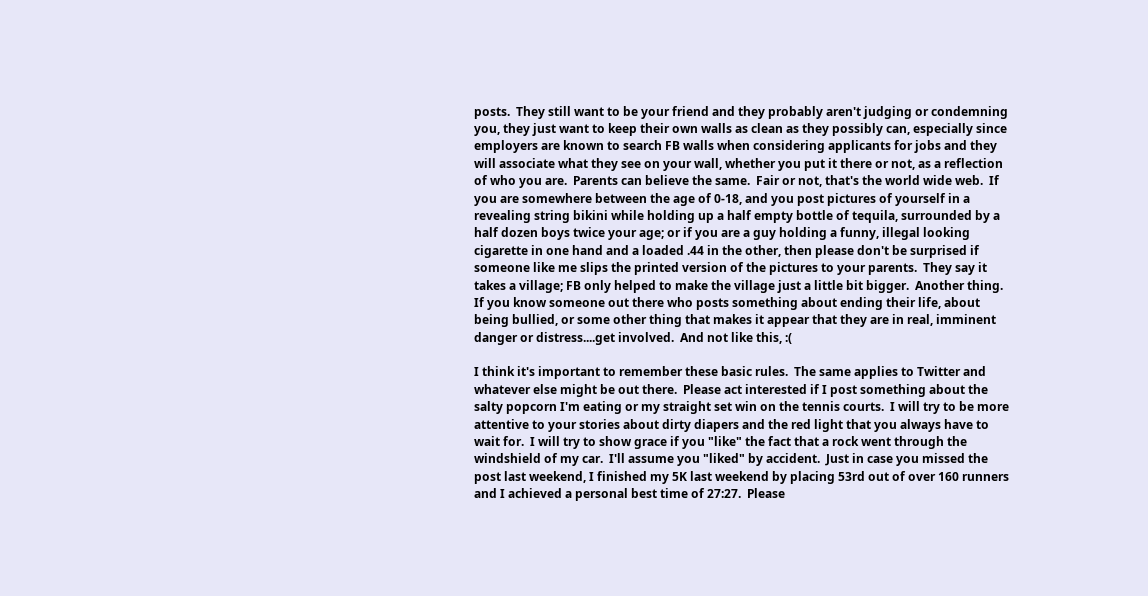posts.  They still want to be your friend and they probably aren't judging or condemning you, they just want to keep their own walls as clean as they possibly can, especially since employers are known to search FB walls when considering applicants for jobs and they will associate what they see on your wall, whether you put it there or not, as a reflection of who you are.  Parents can believe the same.  Fair or not, that's the world wide web.  If you are somewhere between the age of 0-18, and you post pictures of yourself in a revealing string bikini while holding up a half empty bottle of tequila, surrounded by a half dozen boys twice your age; or if you are a guy holding a funny, illegal looking cigarette in one hand and a loaded .44 in the other, then please don't be surprised if someone like me slips the printed version of the pictures to your parents.  They say it takes a village; FB only helped to make the village just a little bit bigger.  Another thing.  If you know someone out there who posts something about ending their life, about being bullied, or some other thing that makes it appear that they are in real, imminent danger or distress....get involved.  And not like this, :(

I think it's important to remember these basic rules.  The same applies to Twitter and whatever else might be out there.  Please act interested if I post something about the salty popcorn I'm eating or my straight set win on the tennis courts.  I will try to be more attentive to your stories about dirty diapers and the red light that you always have to wait for.  I will try to show grace if you "like" the fact that a rock went through the windshield of my car.  I'll assume you "liked" by accident.  Just in case you missed the post last weekend, I finished my 5K last weekend by placing 53rd out of over 160 runners and I achieved a personal best time of 27:27.  Please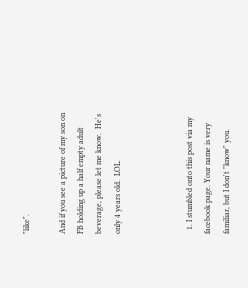"like".

And if you see a picture of my son on FB holding up a half empty adult beverage, please let me know.  He's only 4 years old.  LOL.



  1. I stumbled onto this post via my facebook page. Your name is very familiar, but I don't "know" you.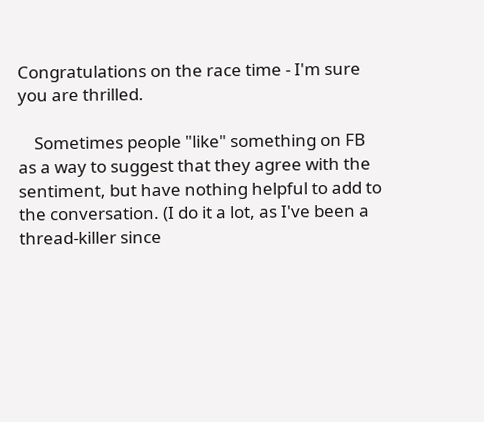Congratulations on the race time - I'm sure you are thrilled.

    Sometimes people "like" something on FB as a way to suggest that they agree with the sentiment, but have nothing helpful to add to the conversation. (I do it a lot, as I've been a thread-killer since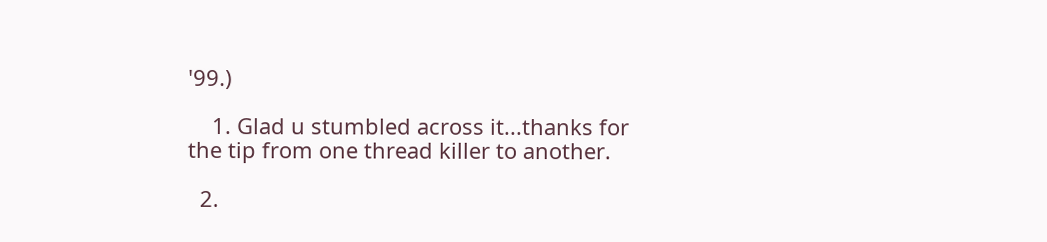'99.)

    1. Glad u stumbled across it...thanks for the tip from one thread killer to another.

  2.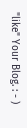"like" Your Blog. : - )